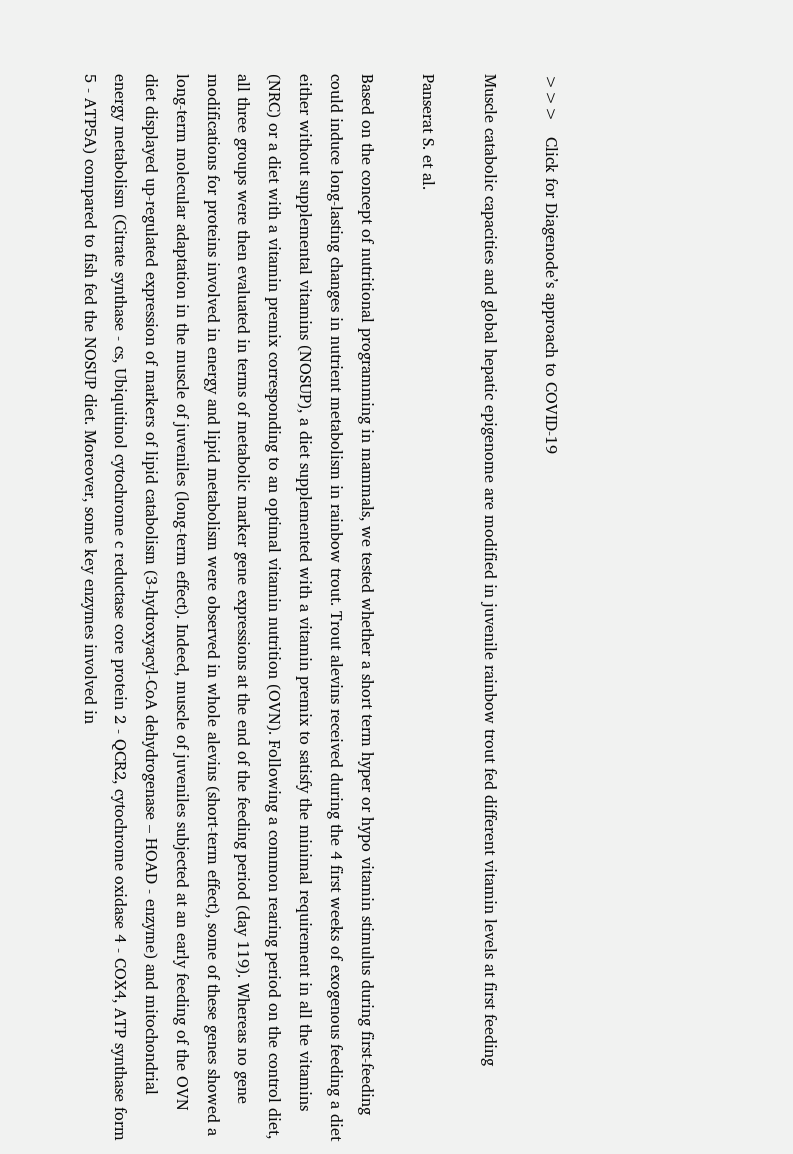>>>   Click for Diagenode’s approach to COVID-19

Muscle catabolic capacities and global hepatic epigenome are modified in juvenile rainbow trout fed different vitamin levels at first feeding

Panserat S. et al.

Based on the concept of nutritional programming in mammals, we tested whether a short term hyper or hypo vitamin stimulus during first-feeding could induce long-lasting changes in nutrient metabolism in rainbow trout. Trout alevins received during the 4 first weeks of exogenous feeding a diet either without supplemental vitamins (NOSUP), a diet supplemented with a vitamin premix to satisfy the minimal requirement in all the vitamins (NRC) or a diet with a vitamin premix corresponding to an optimal vitamin nutrition (OVN). Following a common rearing period on the control diet, all three groups were then evaluated in terms of metabolic marker gene expressions at the end of the feeding period (day 119). Whereas no gene modifications for proteins involved in energy and lipid metabolism were observed in whole alevins (short-term effect), some of these genes showed a long-term molecular adaptation in the muscle of juveniles (long-term effect). Indeed, muscle of juveniles subjected at an early feeding of the OVN diet displayed up-regulated expression of markers of lipid catabolism (3-hydroxyacyl-CoA dehydrogenase – HOAD - enzyme) and mitochondrial energy metabolism (Citrate synthase - cs, Ubiquitinol cytochrome c reductase core protein 2 - QCR2, cytochrome oxidase 4 - COX4, ATP synthase form 5 - ATP5A) compared to fish fed the NOSUP diet. Moreover, some key enzymes involved in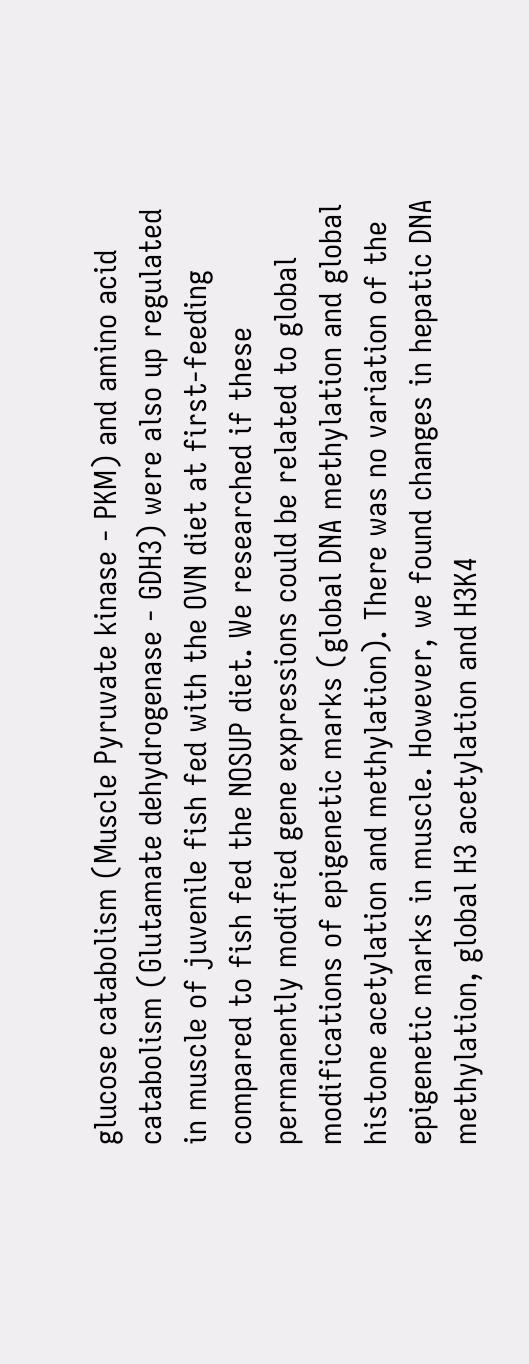glucose catabolism (Muscle Pyruvate kinase - PKM) and amino acid catabolism (Glutamate dehydrogenase - GDH3) were also up regulated in muscle of juvenile fish fed with the OVN diet at first-feeding compared to fish fed the NOSUP diet. We researched if these permanently modified gene expressions could be related to global modifications of epigenetic marks (global DNA methylation and global histone acetylation and methylation). There was no variation of the epigenetic marks in muscle. However, we found changes in hepatic DNA methylation, global H3 acetylation and H3K4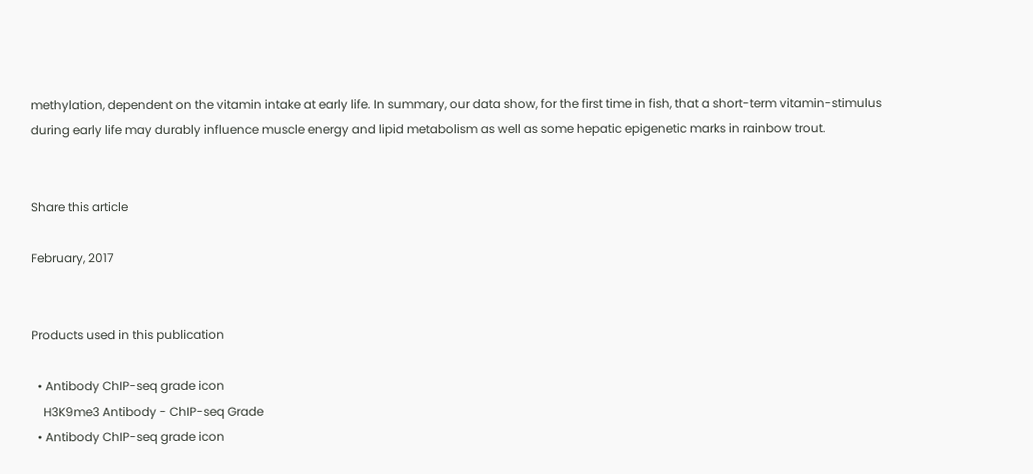methylation, dependent on the vitamin intake at early life. In summary, our data show, for the first time in fish, that a short-term vitamin-stimulus during early life may durably influence muscle energy and lipid metabolism as well as some hepatic epigenetic marks in rainbow trout.


Share this article

February, 2017


Products used in this publication

  • Antibody ChIP-seq grade icon
    H3K9me3 Antibody - ChIP-seq Grade
  • Antibody ChIP-seq grade icon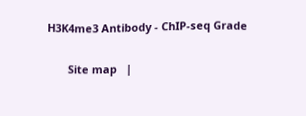H3K4me3 Antibody - ChIP-seq Grade

       Site map   |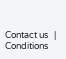Contact us   |   Conditions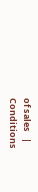of sales   |   Conditions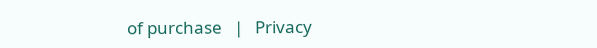of purchase   |   Privacy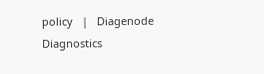policy   |   Diagenode Diagnostics